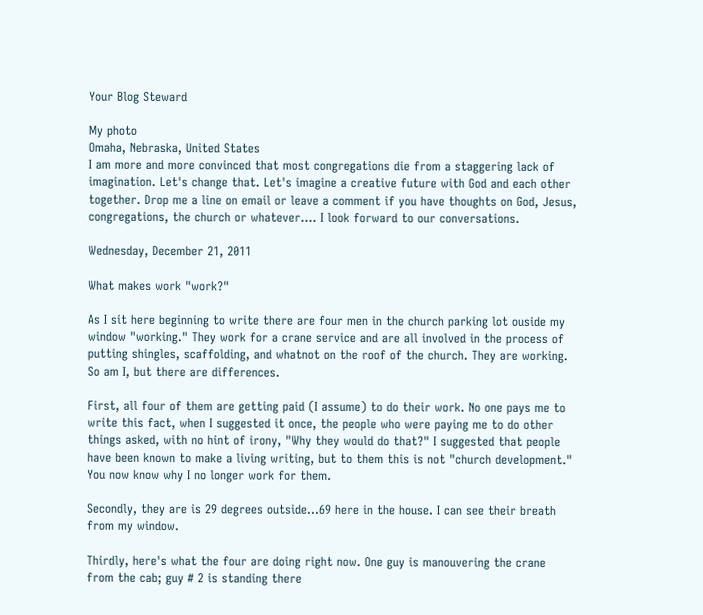Your Blog Steward

My photo
Omaha, Nebraska, United States
I am more and more convinced that most congregations die from a staggering lack of imagination. Let's change that. Let's imagine a creative future with God and each other together. Drop me a line on email or leave a comment if you have thoughts on God, Jesus, congregations, the church or whatever.... I look forward to our conversations.

Wednesday, December 21, 2011

What makes work "work?"

As I sit here beginning to write there are four men in the church parking lot ouside my window "working." They work for a crane service and are all involved in the process of putting shingles, scaffolding, and whatnot on the roof of the church. They are working. So am I, but there are differences.

First, all four of them are getting paid (I assume) to do their work. No one pays me to write this fact, when I suggested it once, the people who were paying me to do other things asked, with no hint of irony, "Why they would do that?" I suggested that people have been known to make a living writing, but to them this is not "church development." You now know why I no longer work for them.

Secondly, they are is 29 degrees outside...69 here in the house. I can see their breath from my window.

Thirdly, here's what the four are doing right now. One guy is manouvering the crane from the cab; guy # 2 is standing there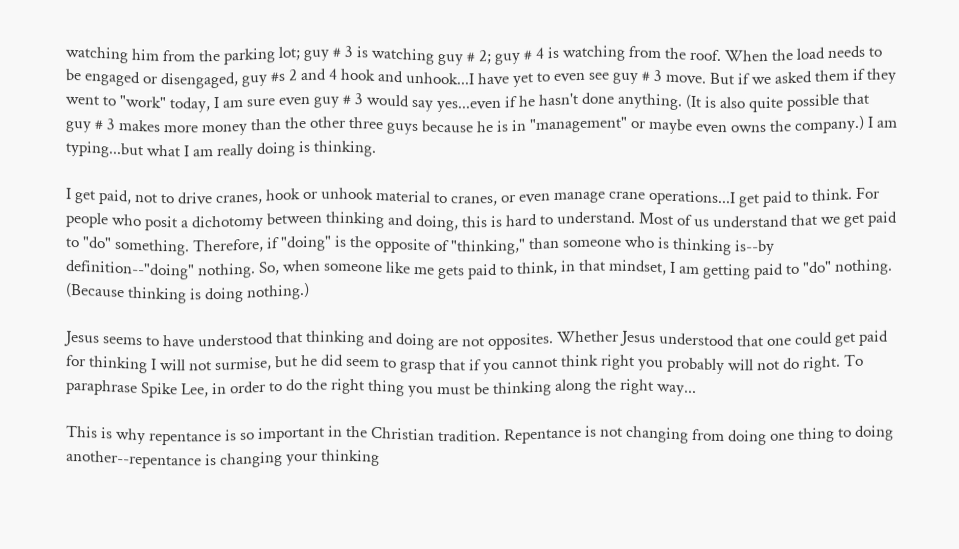watching him from the parking lot; guy # 3 is watching guy # 2; guy # 4 is watching from the roof. When the load needs to be engaged or disengaged, guy #s 2 and 4 hook and unhook...I have yet to even see guy # 3 move. But if we asked them if they went to "work" today, I am sure even guy # 3 would say yes...even if he hasn't done anything. (It is also quite possible that guy # 3 makes more money than the other three guys because he is in "management" or maybe even owns the company.) I am typing...but what I am really doing is thinking.

I get paid, not to drive cranes, hook or unhook material to cranes, or even manage crane operations...I get paid to think. For people who posit a dichotomy between thinking and doing, this is hard to understand. Most of us understand that we get paid to "do" something. Therefore, if "doing" is the opposite of "thinking," than someone who is thinking is--by definition--"doing" nothing. So, when someone like me gets paid to think, in that mindset, I am getting paid to "do" nothing. (Because thinking is doing nothing.)

Jesus seems to have understood that thinking and doing are not opposites. Whether Jesus understood that one could get paid for thinking I will not surmise, but he did seem to grasp that if you cannot think right you probably will not do right. To paraphrase Spike Lee, in order to do the right thing you must be thinking along the right way...

This is why repentance is so important in the Christian tradition. Repentance is not changing from doing one thing to doing another--repentance is changing your thinking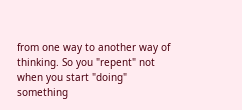from one way to another way of thinking. So you "repent" not when you start "doing" something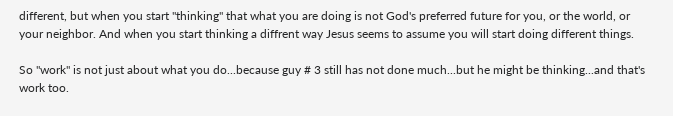different, but when you start "thinking" that what you are doing is not God's preferred future for you, or the world, or your neighbor. And when you start thinking a diffrent way Jesus seems to assume you will start doing different things.

So "work" is not just about what you do...because guy # 3 still has not done much...but he might be thinking...and that's work too.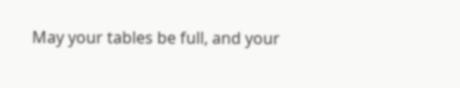May your tables be full, and your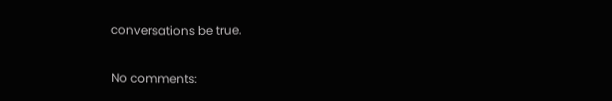conversations be true.

No comments: